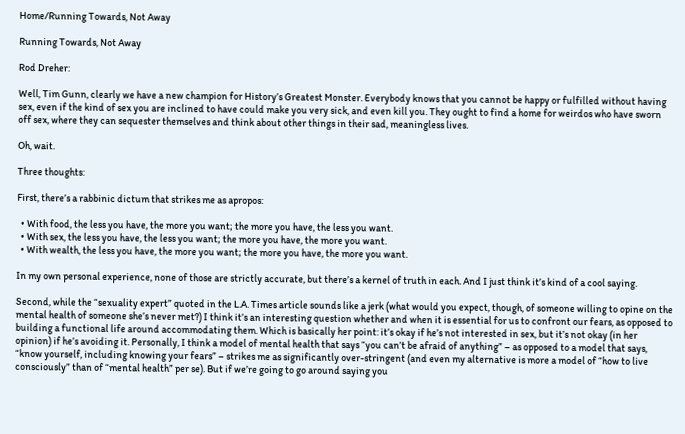Home/Running Towards, Not Away

Running Towards, Not Away

Rod Dreher:

Well, Tim Gunn, clearly we have a new champion for History’s Greatest Monster. Everybody knows that you cannot be happy or fulfilled without having sex, even if the kind of sex you are inclined to have could make you very sick, and even kill you. They ought to find a home for weirdos who have sworn off sex, where they can sequester themselves and think about other things in their sad, meaningless lives.

Oh, wait.

Three thoughts:

First, there’s a rabbinic dictum that strikes me as apropos:

  • With food, the less you have, the more you want; the more you have, the less you want.
  • With sex, the less you have, the less you want; the more you have, the more you want.
  • With wealth, the less you have, the more you want; the more you have, the more you want.

In my own personal experience, none of those are strictly accurate, but there’s a kernel of truth in each. And I just think it’s kind of a cool saying.

Second, while the “sexuality expert” quoted in the L.A. Times article sounds like a jerk (what would you expect, though, of someone willing to opine on the mental health of someone she’s never met?) I think it’s an interesting question whether and when it is essential for us to confront our fears, as opposed to building a functional life around accommodating them. Which is basically her point: it’s okay if he’s not interested in sex, but it’s not okay (in her opinion) if he’s avoiding it. Personally, I think a model of mental health that says “you can’t be afraid of anything” – as opposed to a model that says, “know yourself, including knowing your fears” – strikes me as significantly over-stringent (and even my alternative is more a model of “how to live consciously” than of “mental health” per se). But if we’re going to go around saying you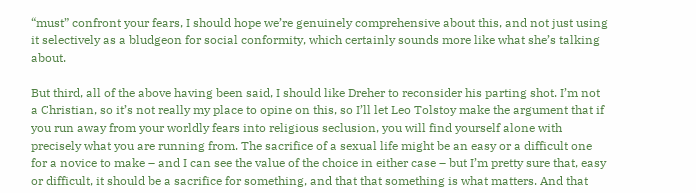“must” confront your fears, I should hope we’re genuinely comprehensive about this, and not just using it selectively as a bludgeon for social conformity, which certainly sounds more like what she’s talking about.

But third, all of the above having been said, I should like Dreher to reconsider his parting shot. I’m not a Christian, so it’s not really my place to opine on this, so I’ll let Leo Tolstoy make the argument that if you run away from your worldly fears into religious seclusion, you will find yourself alone with precisely what you are running from. The sacrifice of a sexual life might be an easy or a difficult one for a novice to make – and I can see the value of the choice in either case – but I’m pretty sure that, easy or difficult, it should be a sacrifice for something, and that that something is what matters. And that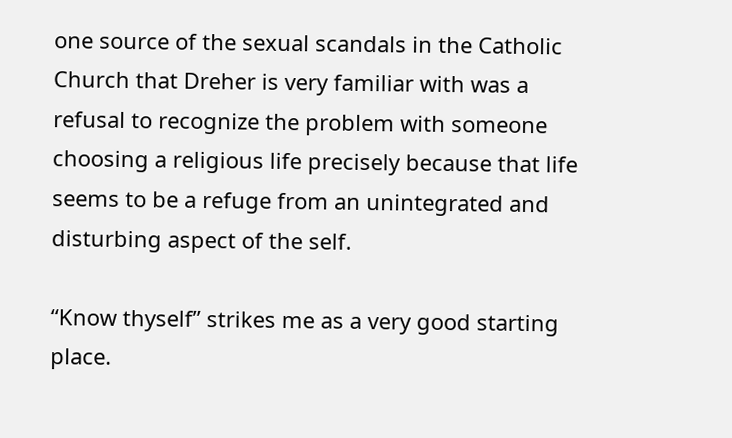one source of the sexual scandals in the Catholic Church that Dreher is very familiar with was a refusal to recognize the problem with someone choosing a religious life precisely because that life seems to be a refuge from an unintegrated and disturbing aspect of the self.

“Know thyself” strikes me as a very good starting place.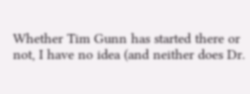Whether Tim Gunn has started there or not, I have no idea (and neither does Dr.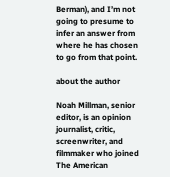Berman), and I’m not going to presume to infer an answer from where he has chosen to go from that point.

about the author

Noah Millman, senior editor, is an opinion journalist, critic, screenwriter, and filmmaker who joined The American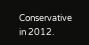Conservative in 2012.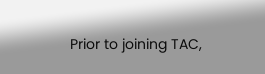Prior to joining TAC,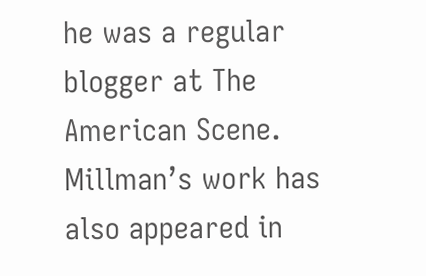he was a regular blogger at The American Scene. Millman’s work has also appeared in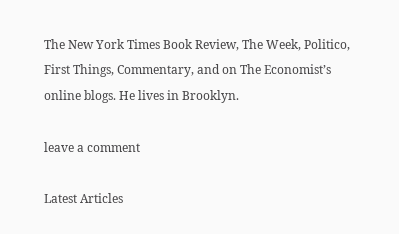The New York Times Book Review, The Week, Politico, First Things, Commentary, and on The Economist’s online blogs. He lives in Brooklyn.

leave a comment

Latest Articles